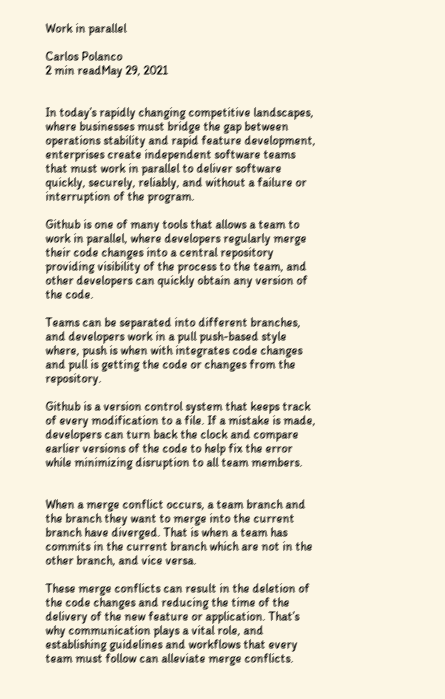Work in parallel

Carlos Polanco
2 min readMay 29, 2021


In today’s rapidly changing competitive landscapes, where businesses must bridge the gap between operations stability and rapid feature development, enterprises create independent software teams that must work in parallel to deliver software quickly, securely, reliably, and without a failure or interruption of the program.

Github is one of many tools that allows a team to work in parallel, where developers regularly merge their code changes into a central repository providing visibility of the process to the team, and other developers can quickly obtain any version of the code.

Teams can be separated into different branches, and developers work in a pull push-based style where, push is when with integrates code changes and pull is getting the code or changes from the repository.

Github is a version control system that keeps track of every modification to a file. If a mistake is made, developers can turn back the clock and compare earlier versions of the code to help fix the error while minimizing disruption to all team members.


When a merge conflict occurs, a team branch and the branch they want to merge into the current branch have diverged. That is when a team has commits in the current branch which are not in the other branch, and vice versa.

These merge conflicts can result in the deletion of the code changes and reducing the time of the delivery of the new feature or application. That’s why communication plays a vital role, and establishing guidelines and workflows that every team must follow can alleviate merge conflicts.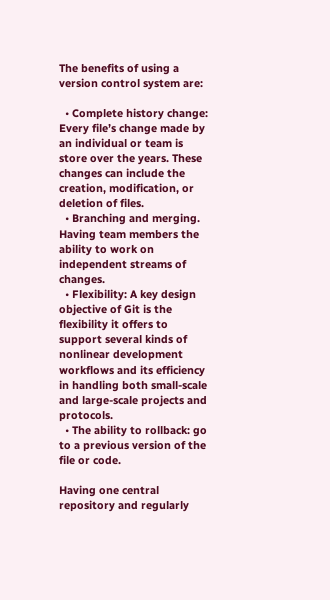The benefits of using a version control system are:

  • Complete history change: Every file’s change made by an individual or team is store over the years. These changes can include the creation, modification, or deletion of files.
  • Branching and merging. Having team members the ability to work on independent streams of changes.
  • Flexibility: A key design objective of Git is the flexibility it offers to support several kinds of nonlinear development workflows and its efficiency in handling both small-scale and large-scale projects and protocols.
  • The ability to rollback: go to a previous version of the file or code.

Having one central repository and regularly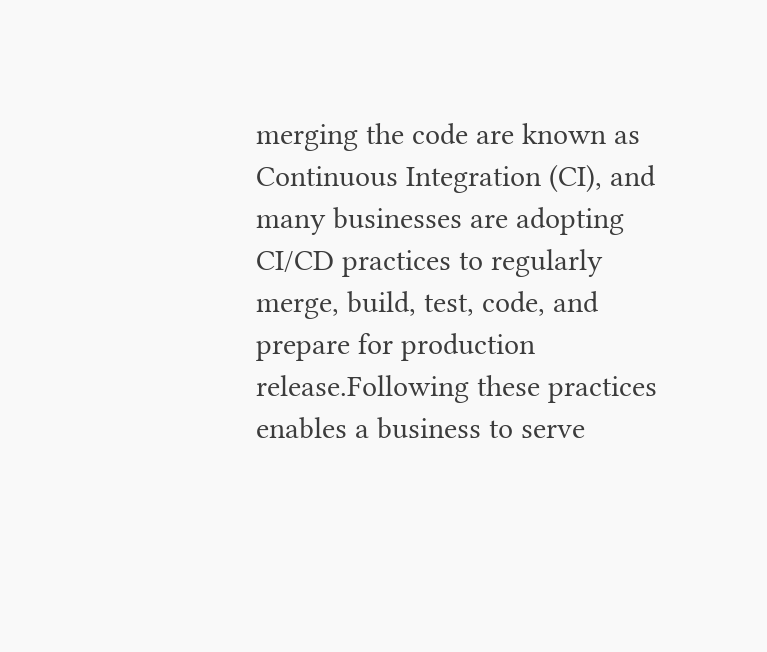merging the code are known as Continuous Integration (CI), and many businesses are adopting CI/CD practices to regularly merge, build, test, code, and prepare for production release.Following these practices enables a business to serve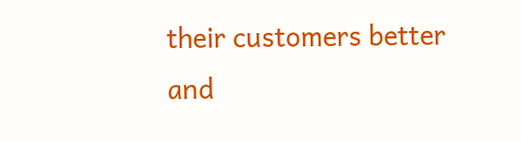their customers better and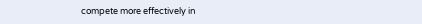compete more effectively in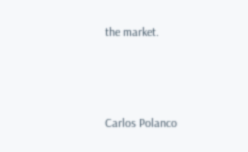the market.



Carlos Polanco